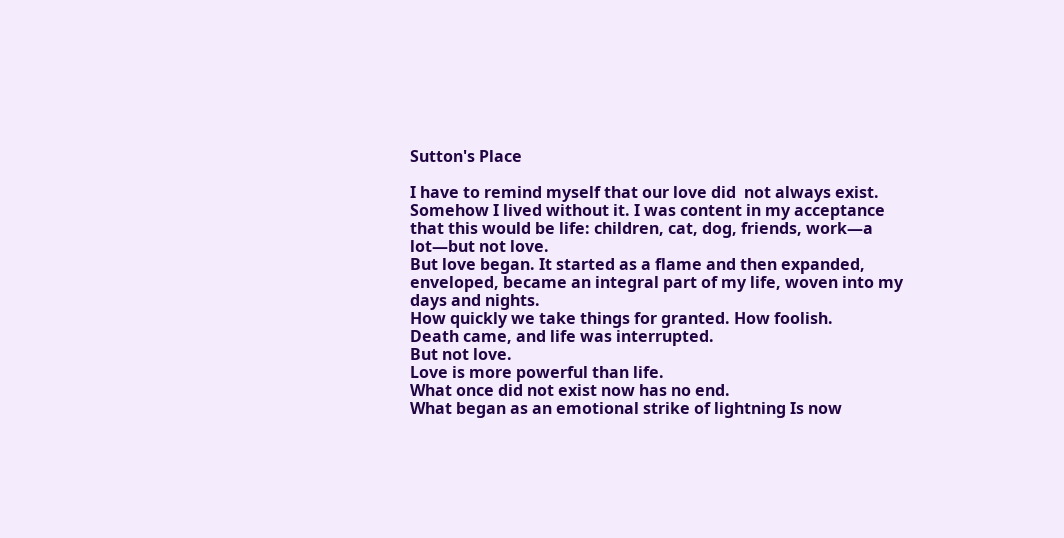Sutton's Place

I have to remind myself that our love did  not always exist.
Somehow I lived without it. I was content in my acceptance that this would be life: children, cat, dog, friends, work—a lot—but not love.
But love began. It started as a flame and then expanded, enveloped, became an integral part of my life, woven into my days and nights.
How quickly we take things for granted. How foolish.
Death came, and life was interrupted.
But not love.
Love is more powerful than life.
What once did not exist now has no end.
What began as an emotional strike of lightning Is now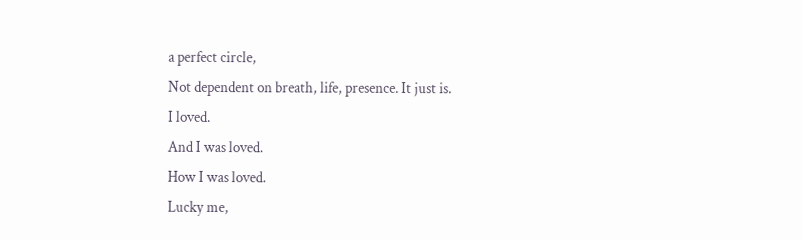a perfect circle,
Not dependent on breath, life, presence. It just is.
I loved.
And I was loved.
How I was loved.
Lucky me,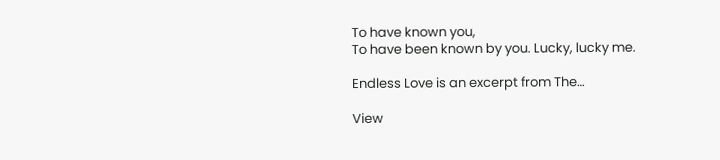To have known you,
To have been known by you. Lucky, lucky me.

Endless Love is an excerpt from The…

View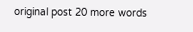original post 20 more words